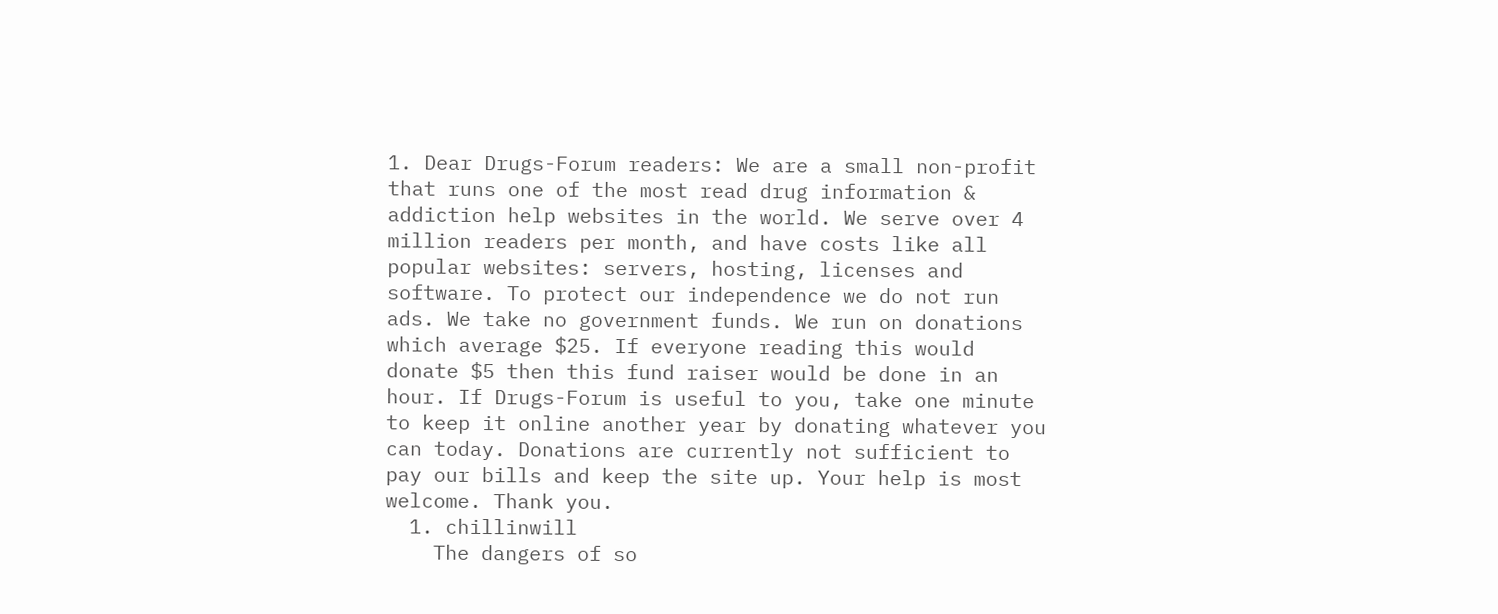1. Dear Drugs-Forum readers: We are a small non-profit that runs one of the most read drug information & addiction help websites in the world. We serve over 4 million readers per month, and have costs like all popular websites: servers, hosting, licenses and software. To protect our independence we do not run ads. We take no government funds. We run on donations which average $25. If everyone reading this would donate $5 then this fund raiser would be done in an hour. If Drugs-Forum is useful to you, take one minute to keep it online another year by donating whatever you can today. Donations are currently not sufficient to pay our bills and keep the site up. Your help is most welcome. Thank you.
  1. chillinwill
    The dangers of so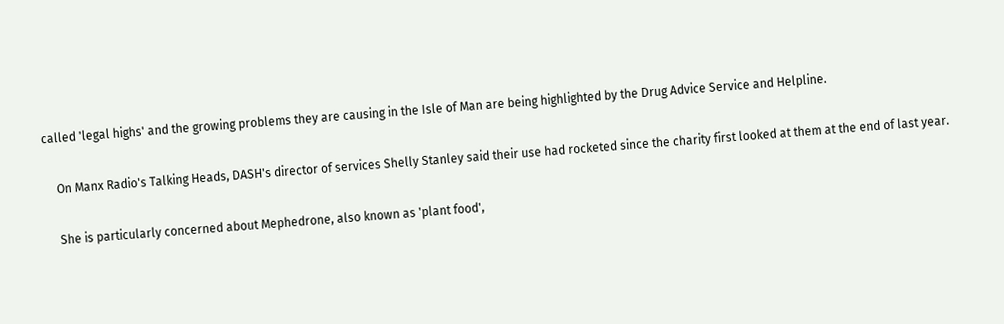called 'legal highs' and the growing problems they are causing in the Isle of Man are being highlighted by the Drug Advice Service and Helpline.

    On Manx Radio's Talking Heads, DASH's director of services Shelly Stanley said their use had rocketed since the charity first looked at them at the end of last year.

    She is particularly concerned about Mephedrone, also known as 'plant food',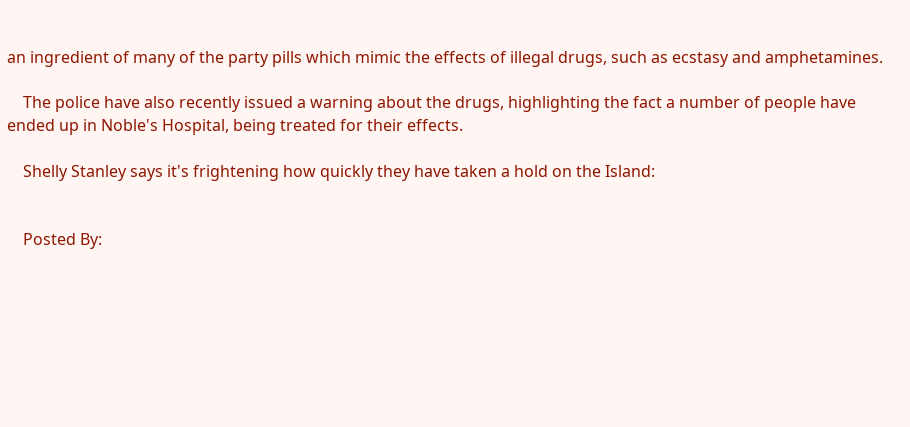an ingredient of many of the party pills which mimic the effects of illegal drugs, such as ecstasy and amphetamines.

    The police have also recently issued a warning about the drugs, highlighting the fact a number of people have ended up in Noble's Hospital, being treated for their effects.

    Shelly Stanley says it's frightening how quickly they have taken a hold on the Island:


    Posted By: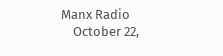Manx Radio
    October 22,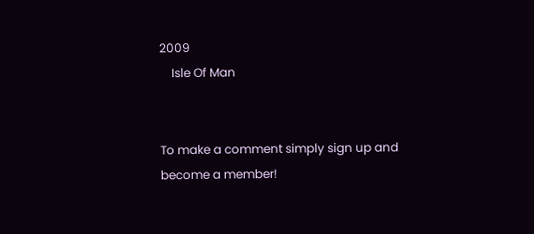2009
    Isle Of Man


To make a comment simply sign up and become a member!